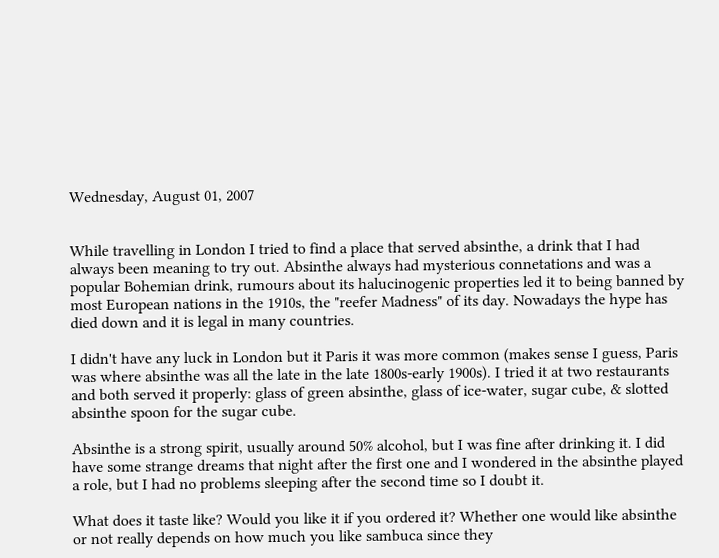Wednesday, August 01, 2007


While travelling in London I tried to find a place that served absinthe, a drink that I had always been meaning to try out. Absinthe always had mysterious connetations and was a popular Bohemian drink, rumours about its halucinogenic properties led it to being banned by most European nations in the 1910s, the "reefer Madness" of its day. Nowadays the hype has died down and it is legal in many countries.

I didn't have any luck in London but it Paris it was more common (makes sense I guess, Paris was where absinthe was all the late in the late 1800s-early 1900s). I tried it at two restaurants and both served it properly: glass of green absinthe, glass of ice-water, sugar cube, & slotted absinthe spoon for the sugar cube.

Absinthe is a strong spirit, usually around 50% alcohol, but I was fine after drinking it. I did have some strange dreams that night after the first one and I wondered in the absinthe played a role, but I had no problems sleeping after the second time so I doubt it.

What does it taste like? Would you like it if you ordered it? Whether one would like absinthe or not really depends on how much you like sambuca since they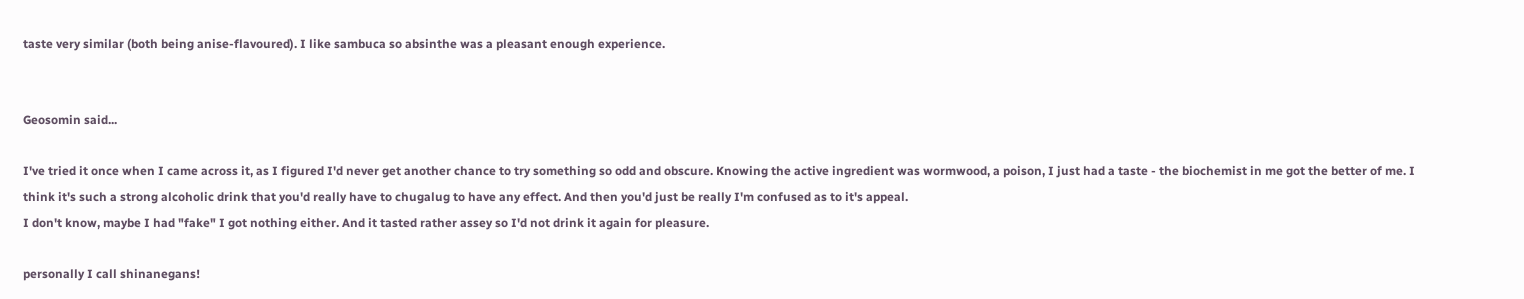taste very similar (both being anise-flavoured). I like sambuca so absinthe was a pleasant enough experience.


Geosomin said...

I've tried it once when I came across it, as I figured I'd never get another chance to try something so odd and obscure. Knowing the active ingredient was wormwood, a poison, I just had a taste - the biochemist in me got the better of me. I think it's such a strong alcoholic drink that you'd really have to chugalug to have any effect. And then you'd just be really I'm confused as to it's appeal.
I don't know, maybe I had "fake" I got nothing either. And it tasted rather assey so I'd not drink it again for pleasure.

personally I call shinanegans!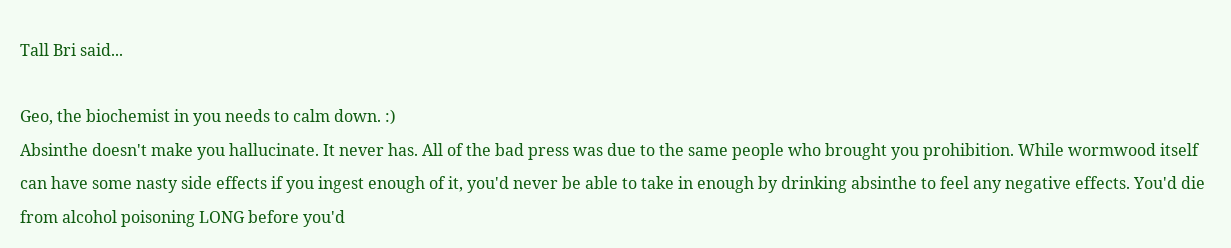Tall Bri said...

Geo, the biochemist in you needs to calm down. :)
Absinthe doesn't make you hallucinate. It never has. All of the bad press was due to the same people who brought you prohibition. While wormwood itself can have some nasty side effects if you ingest enough of it, you'd never be able to take in enough by drinking absinthe to feel any negative effects. You'd die from alcohol poisoning LONG before you'd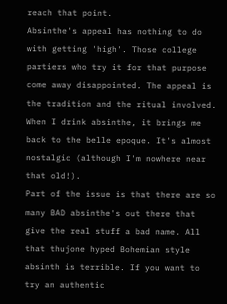reach that point.
Absinthe's appeal has nothing to do with getting 'high'. Those college partiers who try it for that purpose come away disappointed. The appeal is the tradition and the ritual involved. When I drink absinthe, it brings me back to the belle epoque. It's almost nostalgic (although I'm nowhere near that old!).
Part of the issue is that there are so many BAD absinthe's out there that give the real stuff a bad name. All that thujone hyped Bohemian style absinth is terrible. If you want to try an authentic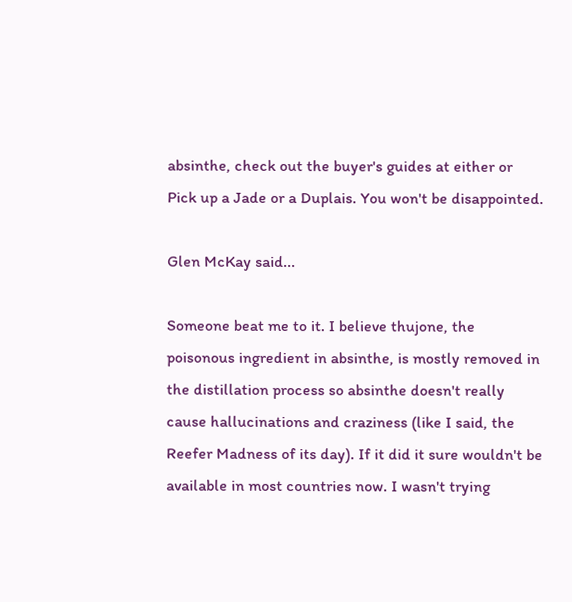absinthe, check out the buyer's guides at either or Pick up a Jade or a Duplais. You won't be disappointed.

Glen McKay said...

Someone beat me to it. I believe thujone, the poisonous ingredient in absinthe, is mostly removed in the distillation process so absinthe doesn't really cause hallucinations and craziness (like I said, the Reefer Madness of its day). If it did it sure wouldn't be available in most countries now. I wasn't trying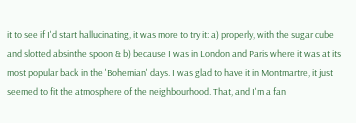it to see if I'd start hallucinating, it was more to try it: a) properly, with the sugar cube and slotted absinthe spoon & b) because I was in London and Paris where it was at its most popular back in the 'Bohemian' days. I was glad to have it in Montmartre, it just seemed to fit the atmosphere of the neighbourhood. That, and I'm a fan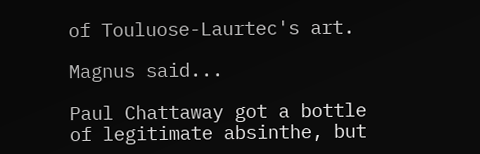of Touluose-Laurtec's art.

Magnus said...

Paul Chattaway got a bottle of legitimate absinthe, but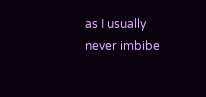as I usually never imbibe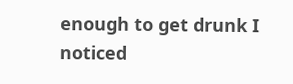enough to get drunk I noticed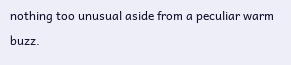nothing too unusual aside from a peculiar warm buzz.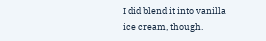I did blend it into vanilla ice cream, though.